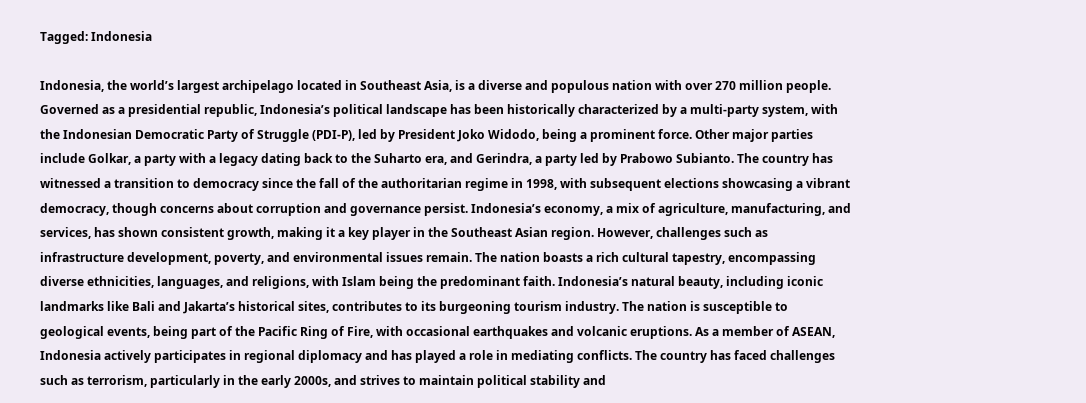Tagged: Indonesia

Indonesia, the world’s largest archipelago located in Southeast Asia, is a diverse and populous nation with over 270 million people. Governed as a presidential republic, Indonesia’s political landscape has been historically characterized by a multi-party system, with the Indonesian Democratic Party of Struggle (PDI-P), led by President Joko Widodo, being a prominent force. Other major parties include Golkar, a party with a legacy dating back to the Suharto era, and Gerindra, a party led by Prabowo Subianto. The country has witnessed a transition to democracy since the fall of the authoritarian regime in 1998, with subsequent elections showcasing a vibrant democracy, though concerns about corruption and governance persist. Indonesia’s economy, a mix of agriculture, manufacturing, and services, has shown consistent growth, making it a key player in the Southeast Asian region. However, challenges such as infrastructure development, poverty, and environmental issues remain. The nation boasts a rich cultural tapestry, encompassing diverse ethnicities, languages, and religions, with Islam being the predominant faith. Indonesia’s natural beauty, including iconic landmarks like Bali and Jakarta’s historical sites, contributes to its burgeoning tourism industry. The nation is susceptible to geological events, being part of the Pacific Ring of Fire, with occasional earthquakes and volcanic eruptions. As a member of ASEAN, Indonesia actively participates in regional diplomacy and has played a role in mediating conflicts. The country has faced challenges such as terrorism, particularly in the early 2000s, and strives to maintain political stability and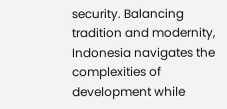security. Balancing tradition and modernity, Indonesia navigates the complexities of development while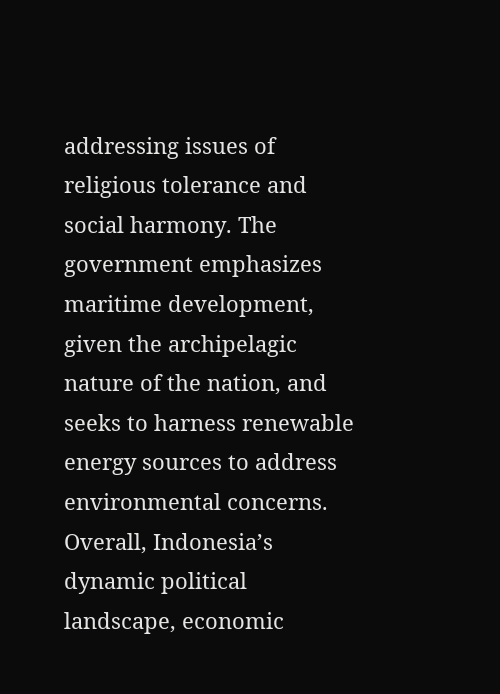addressing issues of religious tolerance and social harmony. The government emphasizes maritime development, given the archipelagic nature of the nation, and seeks to harness renewable energy sources to address environmental concerns. Overall, Indonesia’s dynamic political landscape, economic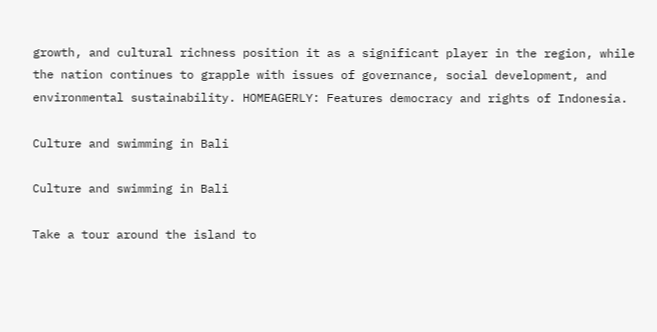growth, and cultural richness position it as a significant player in the region, while the nation continues to grapple with issues of governance, social development, and environmental sustainability. HOMEAGERLY: Features democracy and rights of Indonesia.

Culture and swimming in Bali

Culture and swimming in Bali

Take a tour around the island to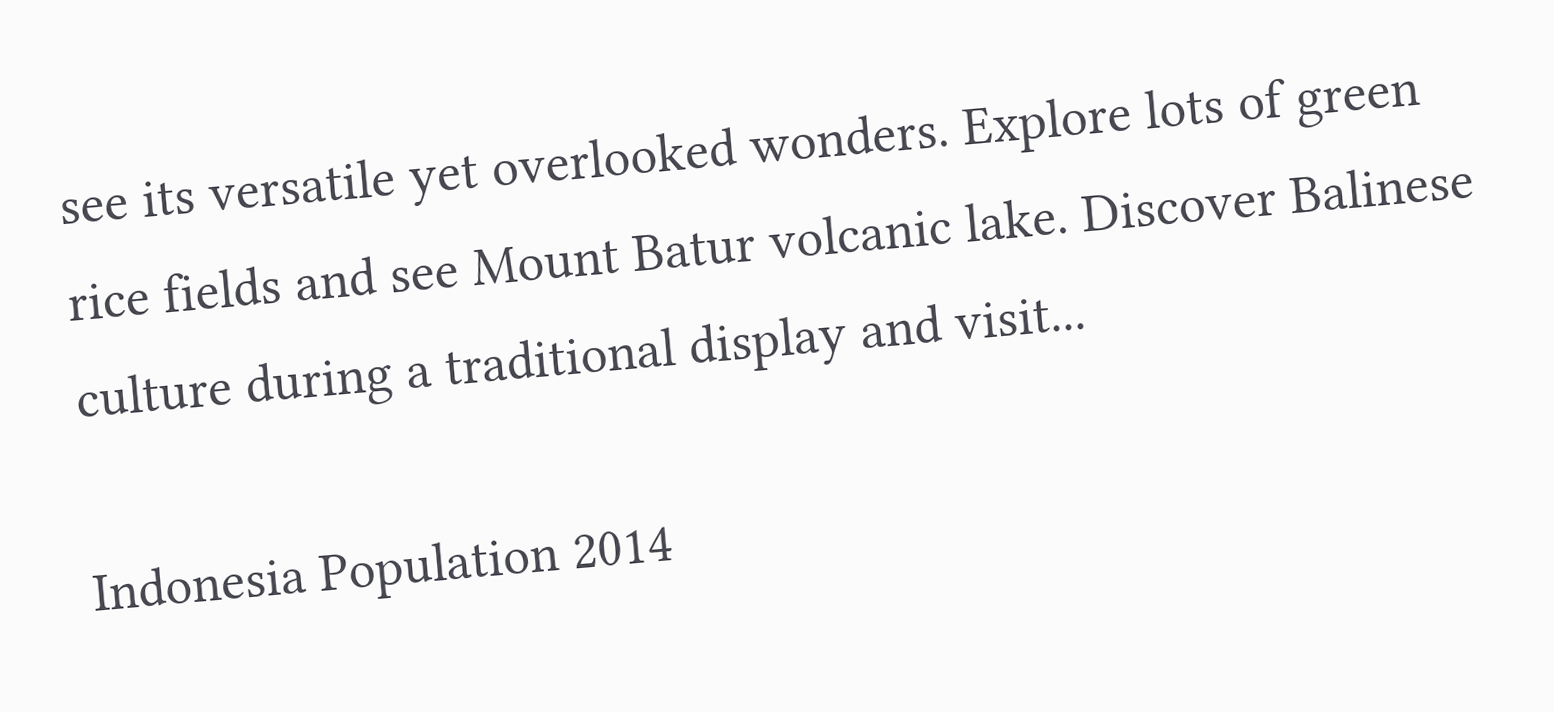see its versatile yet overlooked wonders. Explore lots of green rice fields and see Mount Batur volcanic lake. Discover Balinese culture during a traditional display and visit...

Indonesia Population 2014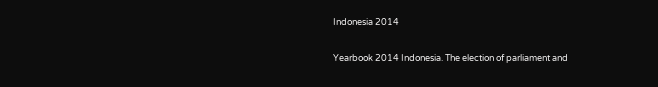Indonesia 2014

Yearbook 2014 Indonesia. The election of parliament and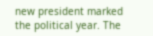new president marked the political year. The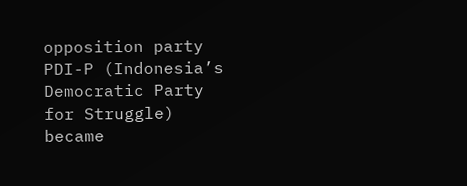opposition party PDI-P (Indonesia’s Democratic Party for Struggle) became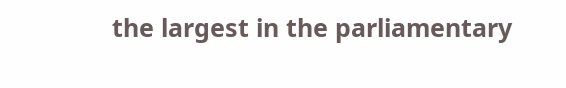the largest in the parliamentary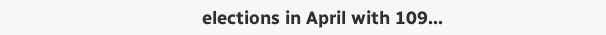elections in April with 109...